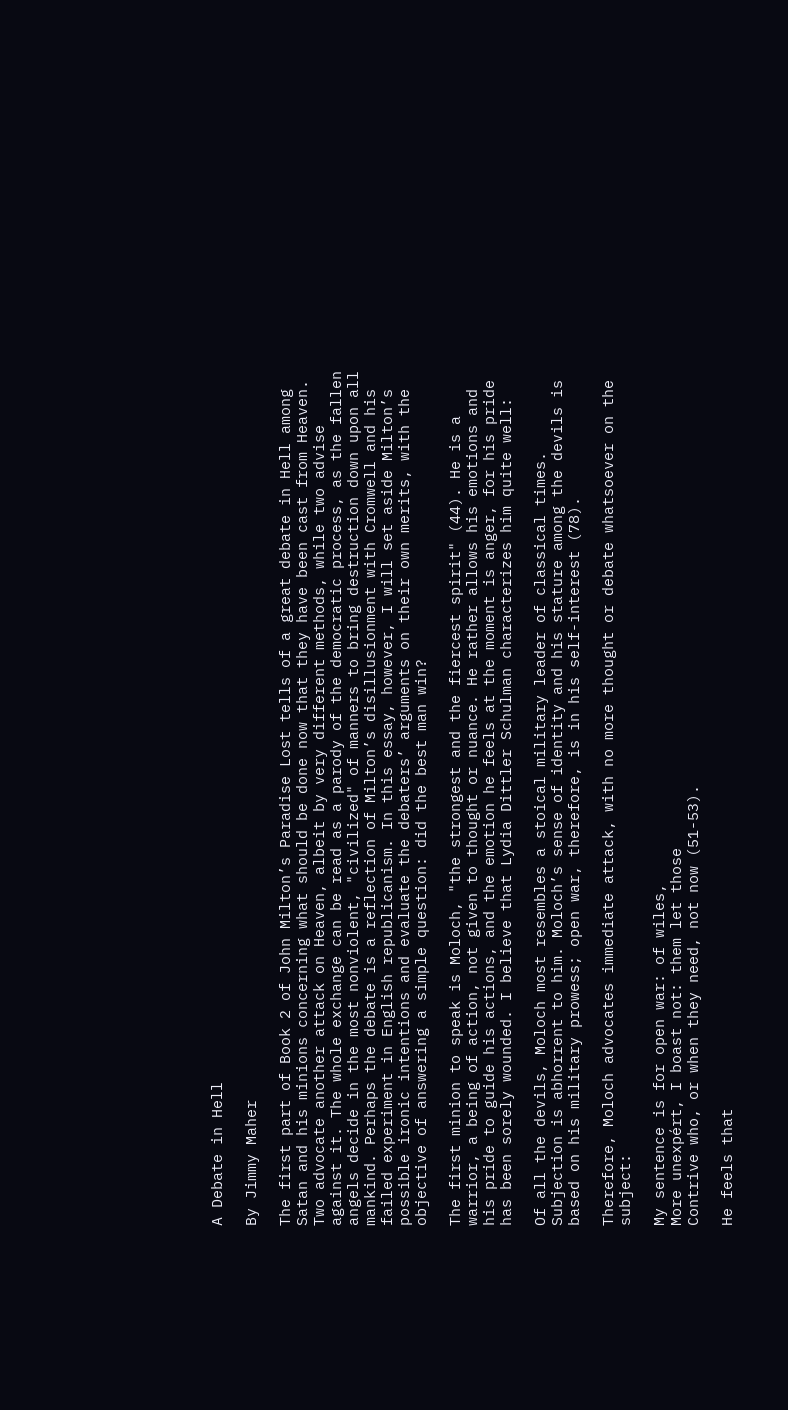A Debate in Hell

By Jimmy Maher

The first part of Book 2 of John Milton’s Paradise Lost tells of a great debate in Hell among Satan and his minions concerning what should be done now that they have been cast from Heaven. Two advocate another attack on Heaven, albeit by very different methods, while two advise against it. The whole exchange can be read as a parody of the democratic process, as the fallen angels decide in the most nonviolent, "civilized" of manners to bring destruction down upon all mankind. Perhaps the debate is a reflection of Milton’s disillusionment with Cromwell and his failed experiment in English republicanism. In this essay, however, I will set aside Milton’s possible ironic intentions and evaluate the debaters’ arguments on their own merits, with the objective of answering a simple question: did the best man win?

The first minion to speak is Moloch, "the strongest and the fiercest spirit" (44). He is a warrior, a being of action, not given to thought or nuance. He rather allows his emotions and his pride to guide his actions, and the emotion he feels at the moment is anger, for his pride has been sorely wounded. I believe that Lydia Dittler Schulman characterizes him quite well:

Of all the devils, Moloch most resembles a stoical military leader of classical times. Subjection is abhorrent to him. Moloch’s sense of identity and his stature among the devils is based on his military prowess; open war, therefore, is in his self-interest (78).

Therefore, Moloch advocates immediate attack, with no more thought or debate whatsoever on the subject:

My sentence is for open war: of wiles,
More unexpért, I boast not: them let those
Contrive who, or when they need, not now (51-53).

He feels that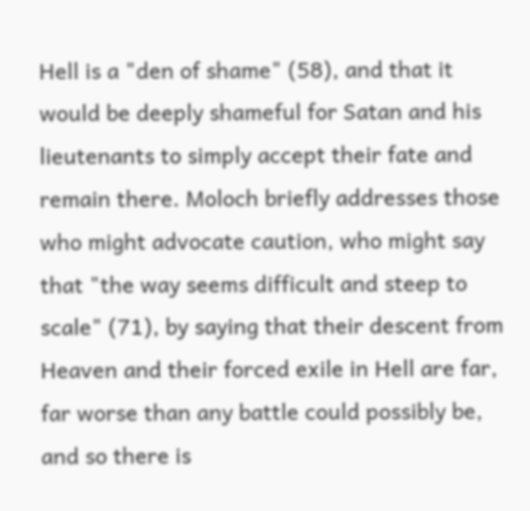Hell is a "den of shame" (58), and that it would be deeply shameful for Satan and his lieutenants to simply accept their fate and remain there. Moloch briefly addresses those who might advocate caution, who might say that "the way seems difficult and steep to scale" (71), by saying that their descent from Heaven and their forced exile in Hell are far, far worse than any battle could possibly be, and so there is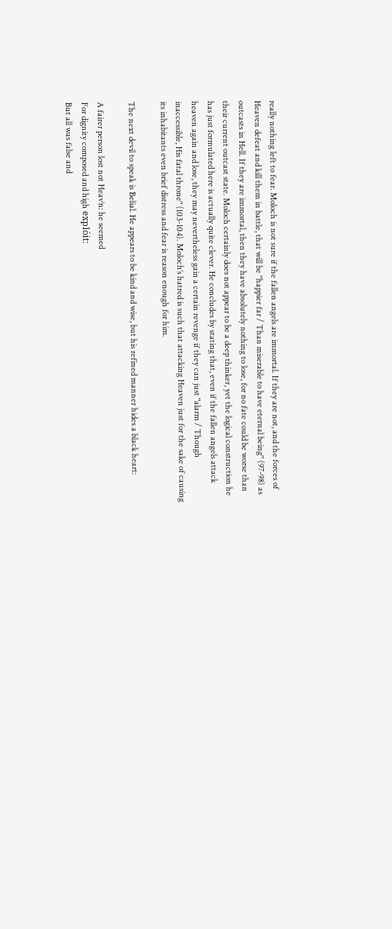really nothing left to fear. Moloch is not sure if the fallen angels are immortal. If they are not, and the forces of Heaven defeat and kill them in battle, that will be "happier far / Than miserable to have eternal being" (97-98) as outcasts in Hell. If they are immortal, then they have absolutely nothing to lose, for no fate could be worse than their current outcast state. Moloch certainly does not appear to be a deep thinker, yet the logical construction he has just formulated here is actually quite clever. He concludes by stating that, even if the fallen angels attack heaven again and lose, they may nevertheless gain a certain revenge if they can just "alarm / Though inaccessible, His fatal throne" (103-104). Moloch’s hatred is such that attacking Heaven just for the sake of causing its inhabitants even brief distress and fear is reason enough for him.

The next devil to speak is Belial. He appears to be kind and wise, but his refined manner hides a black heart:

A fairer person lost not Heav’n: he seemed
For dignity composed and high explóit:
But all was false and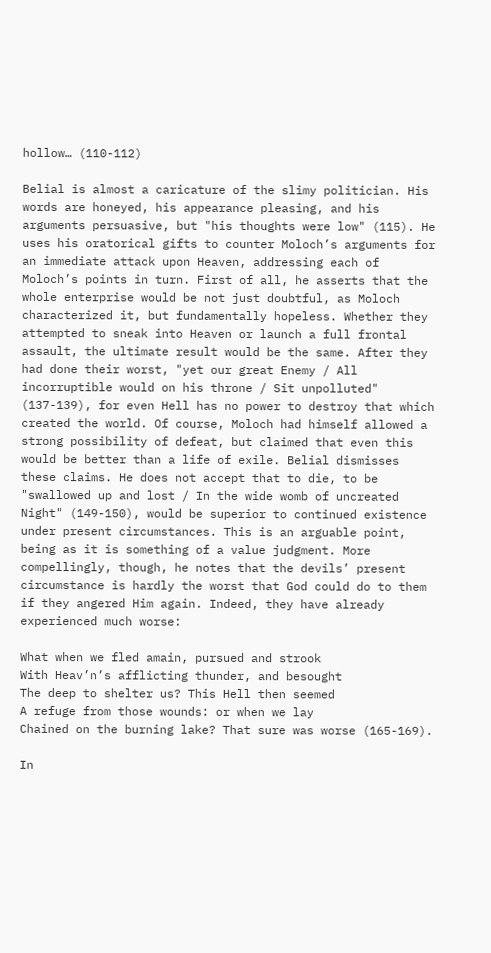hollow… (110-112)

Belial is almost a caricature of the slimy politician. His words are honeyed, his appearance pleasing, and his arguments persuasive, but "his thoughts were low" (115). He uses his oratorical gifts to counter Moloch’s arguments for an immediate attack upon Heaven, addressing each of Moloch’s points in turn. First of all, he asserts that the whole enterprise would be not just doubtful, as Moloch characterized it, but fundamentally hopeless. Whether they attempted to sneak into Heaven or launch a full frontal assault, the ultimate result would be the same. After they had done their worst, "yet our great Enemy / All incorruptible would on his throne / Sit unpolluted" (137-139), for even Hell has no power to destroy that which created the world. Of course, Moloch had himself allowed a strong possibility of defeat, but claimed that even this would be better than a life of exile. Belial dismisses these claims. He does not accept that to die, to be "swallowed up and lost / In the wide womb of uncreated Night" (149-150), would be superior to continued existence under present circumstances. This is an arguable point, being as it is something of a value judgment. More compellingly, though, he notes that the devils’ present circumstance is hardly the worst that God could do to them if they angered Him again. Indeed, they have already experienced much worse:

What when we fled amain, pursued and strook
With Heav’n’s afflicting thunder, and besought
The deep to shelter us? This Hell then seemed
A refuge from those wounds: or when we lay
Chained on the burning lake? That sure was worse (165-169).

In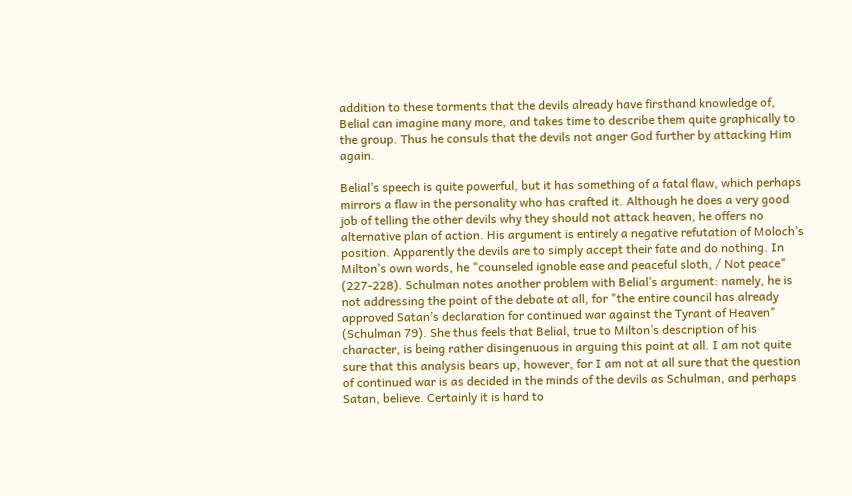addition to these torments that the devils already have firsthand knowledge of, Belial can imagine many more, and takes time to describe them quite graphically to the group. Thus he consuls that the devils not anger God further by attacking Him again.

Belial’s speech is quite powerful, but it has something of a fatal flaw, which perhaps mirrors a flaw in the personality who has crafted it. Although he does a very good job of telling the other devils why they should not attack heaven, he offers no alternative plan of action. His argument is entirely a negative refutation of Moloch’s position. Apparently the devils are to simply accept their fate and do nothing. In Milton’s own words, he "counseled ignoble ease and peaceful sloth, / Not peace" (227-228). Schulman notes another problem with Belial’s argument: namely, he is not addressing the point of the debate at all, for "the entire council has already approved Satan’s declaration for continued war against the Tyrant of Heaven" (Schulman 79). She thus feels that Belial, true to Milton’s description of his character, is being rather disingenuous in arguing this point at all. I am not quite sure that this analysis bears up, however, for I am not at all sure that the question of continued war is as decided in the minds of the devils as Schulman, and perhaps Satan, believe. Certainly it is hard to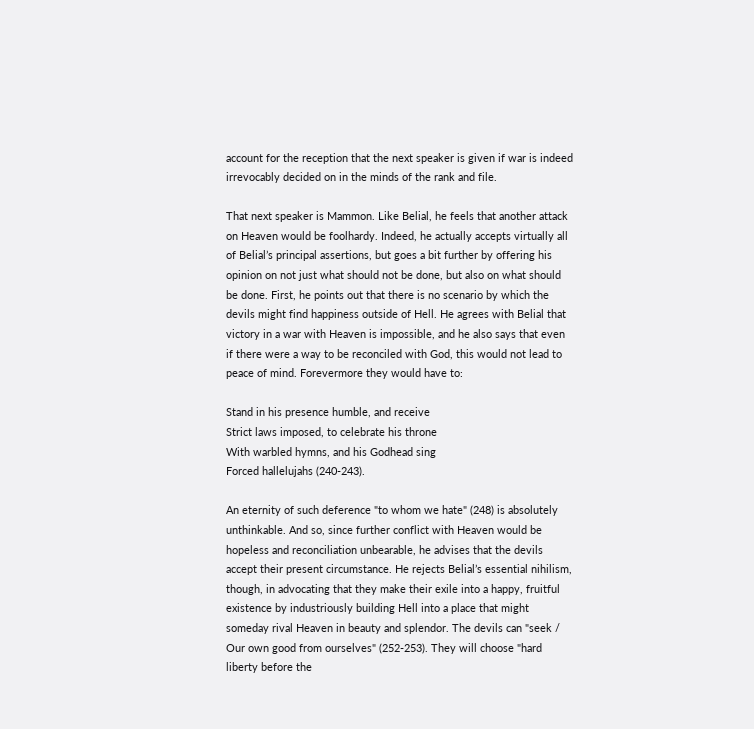account for the reception that the next speaker is given if war is indeed irrevocably decided on in the minds of the rank and file.

That next speaker is Mammon. Like Belial, he feels that another attack on Heaven would be foolhardy. Indeed, he actually accepts virtually all of Belial’s principal assertions, but goes a bit further by offering his opinion on not just what should not be done, but also on what should be done. First, he points out that there is no scenario by which the devils might find happiness outside of Hell. He agrees with Belial that victory in a war with Heaven is impossible, and he also says that even if there were a way to be reconciled with God, this would not lead to peace of mind. Forevermore they would have to:

Stand in his presence humble, and receive
Strict laws imposed, to celebrate his throne
With warbled hymns, and his Godhead sing
Forced hallelujahs (240-243).

An eternity of such deference "to whom we hate" (248) is absolutely unthinkable. And so, since further conflict with Heaven would be hopeless and reconciliation unbearable, he advises that the devils accept their present circumstance. He rejects Belial’s essential nihilism, though, in advocating that they make their exile into a happy, fruitful existence by industriously building Hell into a place that might someday rival Heaven in beauty and splendor. The devils can "seek / Our own good from ourselves" (252-253). They will choose "hard liberty before the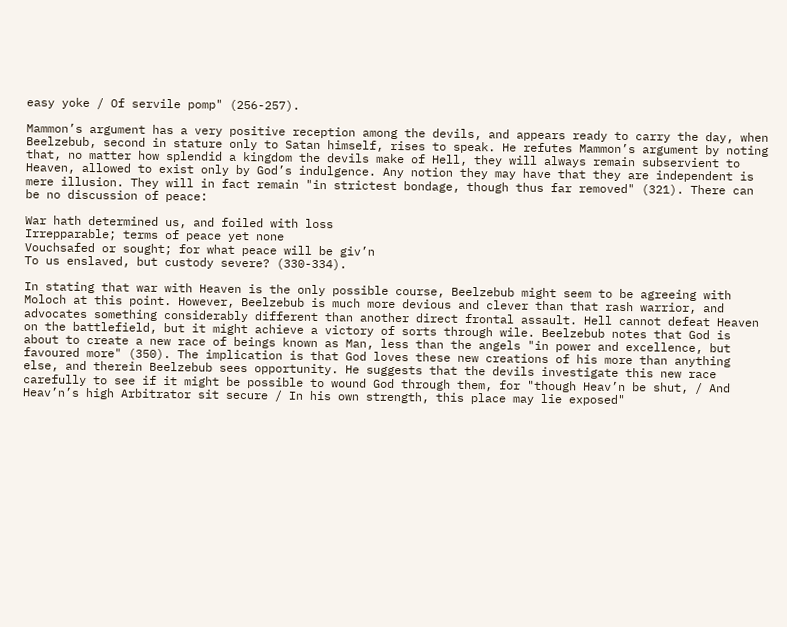easy yoke / Of servile pomp" (256-257).

Mammon’s argument has a very positive reception among the devils, and appears ready to carry the day, when Beelzebub, second in stature only to Satan himself, rises to speak. He refutes Mammon’s argument by noting that, no matter how splendid a kingdom the devils make of Hell, they will always remain subservient to Heaven, allowed to exist only by God’s indulgence. Any notion they may have that they are independent is mere illusion. They will in fact remain "in strictest bondage, though thus far removed" (321). There can be no discussion of peace:

War hath determined us, and foiled with loss
Irrepparable; terms of peace yet none
Vouchsafed or sought; for what peace will be giv’n
To us enslaved, but custody severe? (330-334).

In stating that war with Heaven is the only possible course, Beelzebub might seem to be agreeing with Moloch at this point. However, Beelzebub is much more devious and clever than that rash warrior, and advocates something considerably different than another direct frontal assault. Hell cannot defeat Heaven on the battlefield, but it might achieve a victory of sorts through wile. Beelzebub notes that God is about to create a new race of beings known as Man, less than the angels "in power and excellence, but favoured more" (350). The implication is that God loves these new creations of his more than anything else, and therein Beelzebub sees opportunity. He suggests that the devils investigate this new race carefully to see if it might be possible to wound God through them, for "though Heav’n be shut, / And Heav’n’s high Arbitrator sit secure / In his own strength, this place may lie exposed"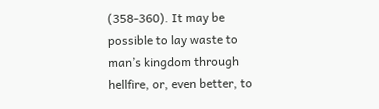(358-360). It may be possible to lay waste to man’s kingdom through hellfire, or, even better, to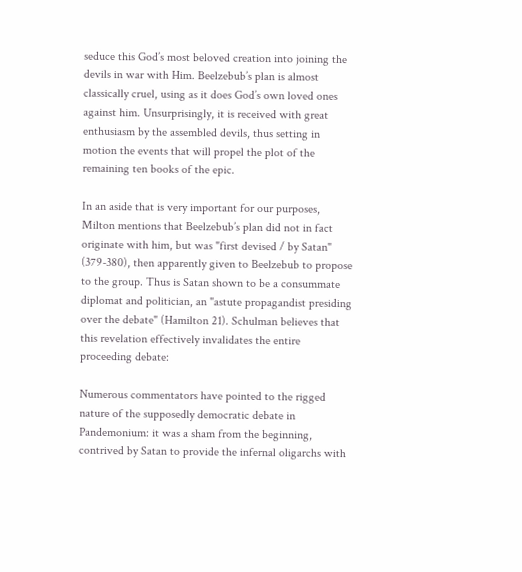seduce this God’s most beloved creation into joining the devils in war with Him. Beelzebub’s plan is almost classically cruel, using as it does God’s own loved ones against him. Unsurprisingly, it is received with great enthusiasm by the assembled devils, thus setting in motion the events that will propel the plot of the remaining ten books of the epic.

In an aside that is very important for our purposes, Milton mentions that Beelzebub’s plan did not in fact originate with him, but was "first devised / by Satan" (379-380), then apparently given to Beelzebub to propose to the group. Thus is Satan shown to be a consummate diplomat and politician, an "astute propagandist presiding over the debate" (Hamilton 21). Schulman believes that this revelation effectively invalidates the entire proceeding debate:

Numerous commentators have pointed to the rigged nature of the supposedly democratic debate in Pandemonium: it was a sham from the beginning, contrived by Satan to provide the infernal oligarchs with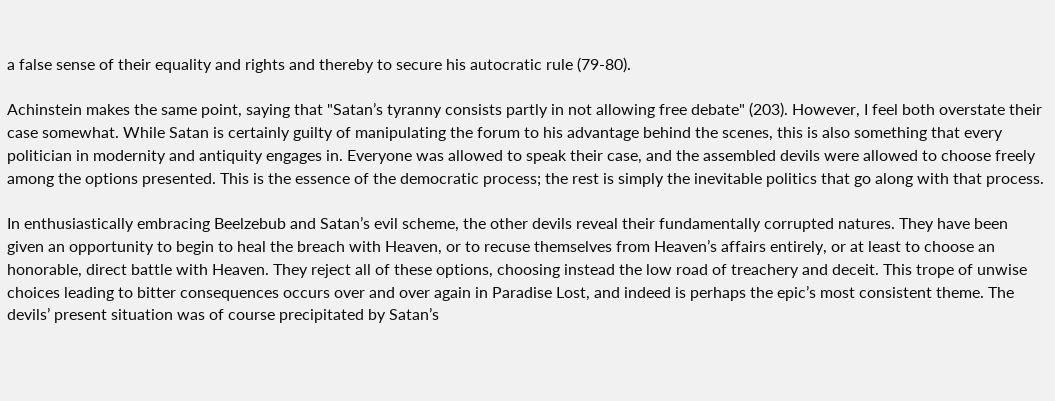a false sense of their equality and rights and thereby to secure his autocratic rule (79-80).

Achinstein makes the same point, saying that "Satan’s tyranny consists partly in not allowing free debate" (203). However, I feel both overstate their case somewhat. While Satan is certainly guilty of manipulating the forum to his advantage behind the scenes, this is also something that every politician in modernity and antiquity engages in. Everyone was allowed to speak their case, and the assembled devils were allowed to choose freely among the options presented. This is the essence of the democratic process; the rest is simply the inevitable politics that go along with that process.

In enthusiastically embracing Beelzebub and Satan’s evil scheme, the other devils reveal their fundamentally corrupted natures. They have been given an opportunity to begin to heal the breach with Heaven, or to recuse themselves from Heaven’s affairs entirely, or at least to choose an honorable, direct battle with Heaven. They reject all of these options, choosing instead the low road of treachery and deceit. This trope of unwise choices leading to bitter consequences occurs over and over again in Paradise Lost, and indeed is perhaps the epic’s most consistent theme. The devils’ present situation was of course precipitated by Satan’s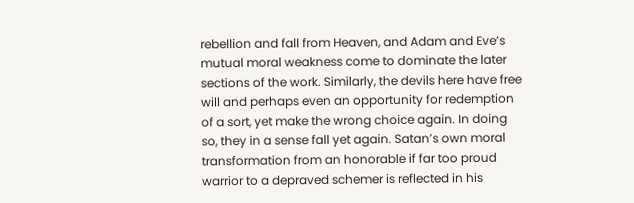rebellion and fall from Heaven, and Adam and Eve’s mutual moral weakness come to dominate the later sections of the work. Similarly, the devils here have free will and perhaps even an opportunity for redemption of a sort, yet make the wrong choice again. In doing so, they in a sense fall yet again. Satan’s own moral transformation from an honorable if far too proud warrior to a depraved schemer is reflected in his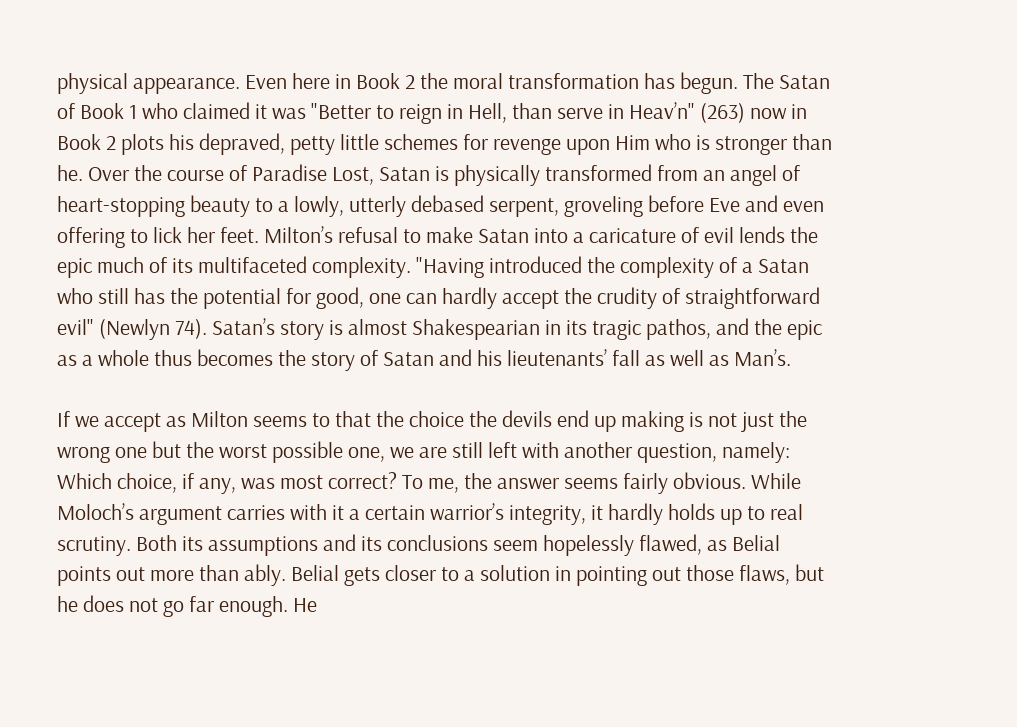physical appearance. Even here in Book 2 the moral transformation has begun. The Satan of Book 1 who claimed it was "Better to reign in Hell, than serve in Heav’n" (263) now in Book 2 plots his depraved, petty little schemes for revenge upon Him who is stronger than he. Over the course of Paradise Lost, Satan is physically transformed from an angel of heart-stopping beauty to a lowly, utterly debased serpent, groveling before Eve and even offering to lick her feet. Milton’s refusal to make Satan into a caricature of evil lends the epic much of its multifaceted complexity. "Having introduced the complexity of a Satan who still has the potential for good, one can hardly accept the crudity of straightforward evil" (Newlyn 74). Satan’s story is almost Shakespearian in its tragic pathos, and the epic as a whole thus becomes the story of Satan and his lieutenants’ fall as well as Man’s.

If we accept as Milton seems to that the choice the devils end up making is not just the wrong one but the worst possible one, we are still left with another question, namely: Which choice, if any, was most correct? To me, the answer seems fairly obvious. While Moloch’s argument carries with it a certain warrior’s integrity, it hardly holds up to real scrutiny. Both its assumptions and its conclusions seem hopelessly flawed, as Belial points out more than ably. Belial gets closer to a solution in pointing out those flaws, but he does not go far enough. He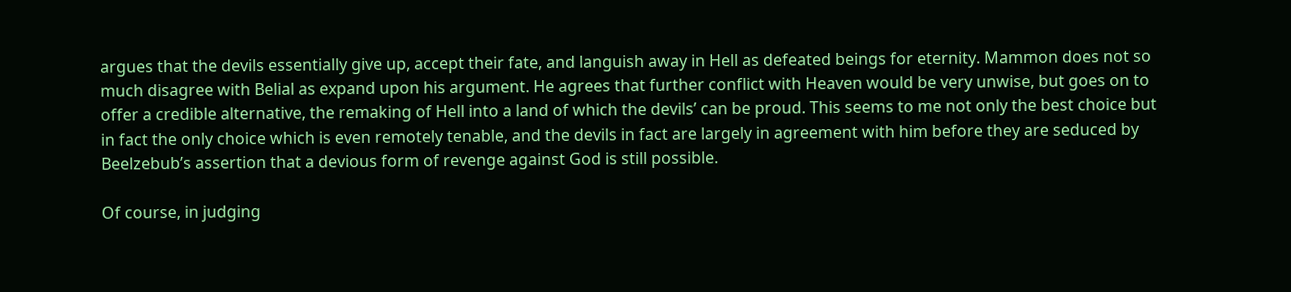argues that the devils essentially give up, accept their fate, and languish away in Hell as defeated beings for eternity. Mammon does not so much disagree with Belial as expand upon his argument. He agrees that further conflict with Heaven would be very unwise, but goes on to offer a credible alternative, the remaking of Hell into a land of which the devils’ can be proud. This seems to me not only the best choice but in fact the only choice which is even remotely tenable, and the devils in fact are largely in agreement with him before they are seduced by Beelzebub’s assertion that a devious form of revenge against God is still possible.

Of course, in judging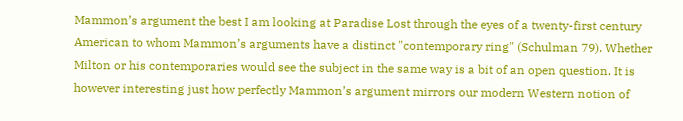Mammon’s argument the best I am looking at Paradise Lost through the eyes of a twenty-first century American to whom Mammon’s arguments have a distinct "contemporary ring" (Schulman 79). Whether Milton or his contemporaries would see the subject in the same way is a bit of an open question. It is however interesting just how perfectly Mammon’s argument mirrors our modern Western notion of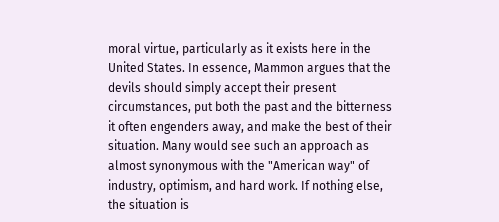moral virtue, particularly as it exists here in the United States. In essence, Mammon argues that the devils should simply accept their present circumstances, put both the past and the bitterness it often engenders away, and make the best of their situation. Many would see such an approach as almost synonymous with the "American way" of industry, optimism, and hard work. If nothing else, the situation is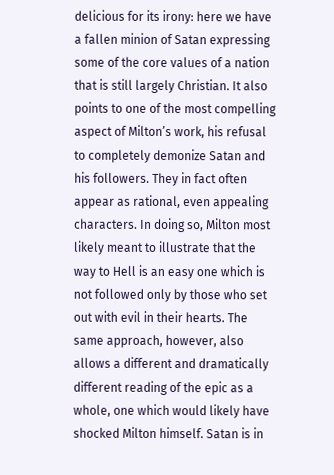delicious for its irony: here we have a fallen minion of Satan expressing some of the core values of a nation that is still largely Christian. It also points to one of the most compelling aspect of Milton’s work, his refusal to completely demonize Satan and his followers. They in fact often appear as rational, even appealing characters. In doing so, Milton most likely meant to illustrate that the way to Hell is an easy one which is not followed only by those who set out with evil in their hearts. The same approach, however, also allows a different and dramatically different reading of the epic as a whole, one which would likely have shocked Milton himself. Satan is in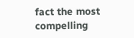fact the most compelling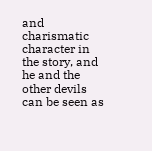and charismatic character in the story, and he and the other devils can be seen as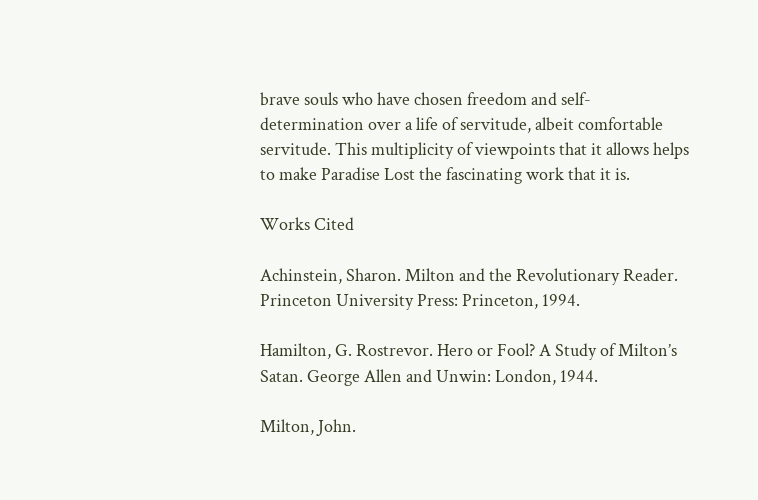brave souls who have chosen freedom and self-determination over a life of servitude, albeit comfortable servitude. This multiplicity of viewpoints that it allows helps to make Paradise Lost the fascinating work that it is.

Works Cited

Achinstein, Sharon. Milton and the Revolutionary Reader. Princeton University Press: Princeton, 1994.

Hamilton, G. Rostrevor. Hero or Fool? A Study of Milton’s Satan. George Allen and Unwin: London, 1944.

Milton, John.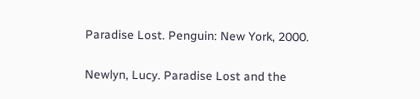Paradise Lost. Penguin: New York, 2000.

Newlyn, Lucy. Paradise Lost and the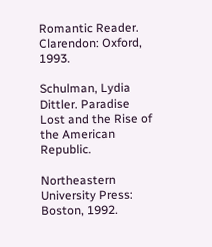Romantic Reader. Clarendon: Oxford, 1993.

Schulman, Lydia Dittler. Paradise Lost and the Rise of the American Republic.

Northeastern University Press: Boston, 1992.